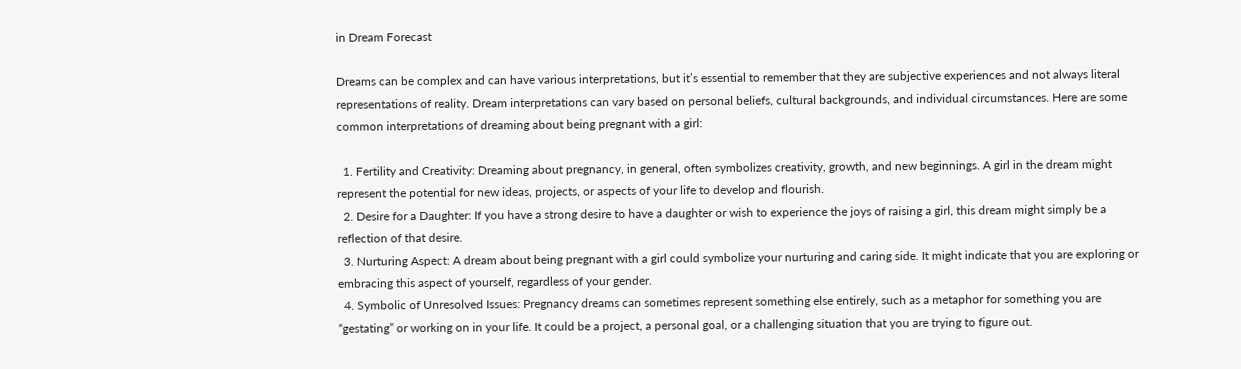in Dream Forecast

Dreams can be complex and can have various interpretations, but it’s essential to remember that they are subjective experiences and not always literal representations of reality. Dream interpretations can vary based on personal beliefs, cultural backgrounds, and individual circumstances. Here are some common interpretations of dreaming about being pregnant with a girl:

  1. Fertility and Creativity: Dreaming about pregnancy, in general, often symbolizes creativity, growth, and new beginnings. A girl in the dream might represent the potential for new ideas, projects, or aspects of your life to develop and flourish.
  2. Desire for a Daughter: If you have a strong desire to have a daughter or wish to experience the joys of raising a girl, this dream might simply be a reflection of that desire.
  3. Nurturing Aspect: A dream about being pregnant with a girl could symbolize your nurturing and caring side. It might indicate that you are exploring or embracing this aspect of yourself, regardless of your gender.
  4. Symbolic of Unresolved Issues: Pregnancy dreams can sometimes represent something else entirely, such as a metaphor for something you are “gestating” or working on in your life. It could be a project, a personal goal, or a challenging situation that you are trying to figure out.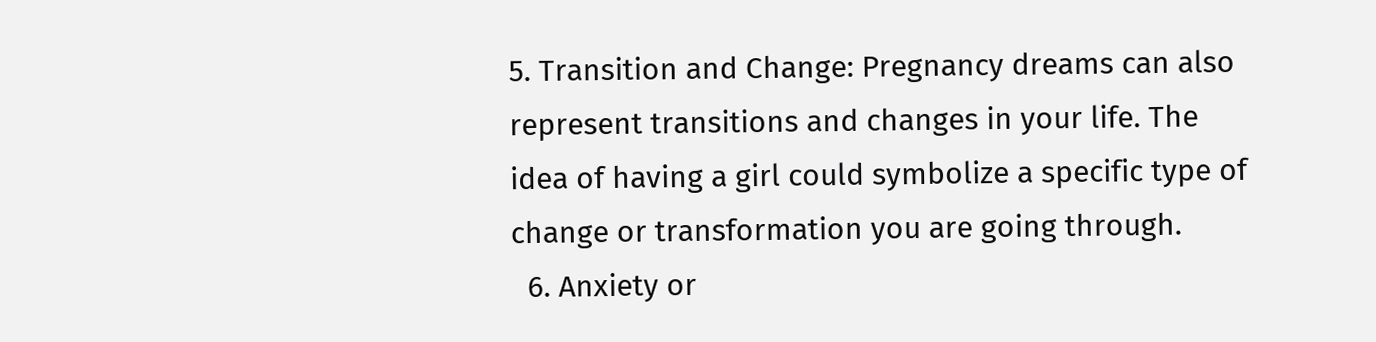5. Transition and Change: Pregnancy dreams can also represent transitions and changes in your life. The idea of having a girl could symbolize a specific type of change or transformation you are going through.
  6. Anxiety or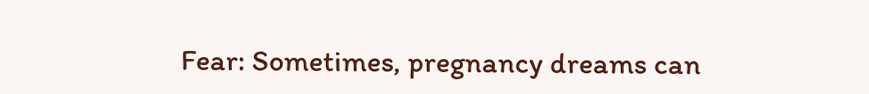Fear: Sometimes, pregnancy dreams can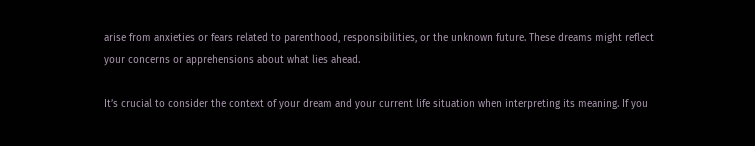arise from anxieties or fears related to parenthood, responsibilities, or the unknown future. These dreams might reflect your concerns or apprehensions about what lies ahead.

It’s crucial to consider the context of your dream and your current life situation when interpreting its meaning. If you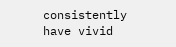consistently have vivid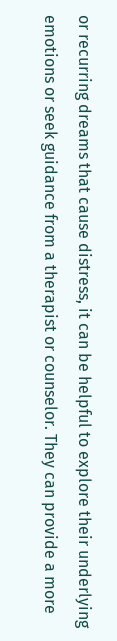or recurring dreams that cause distress, it can be helpful to explore their underlying emotions or seek guidance from a therapist or counselor. They can provide a more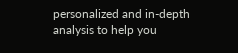personalized and in-depth analysis to help you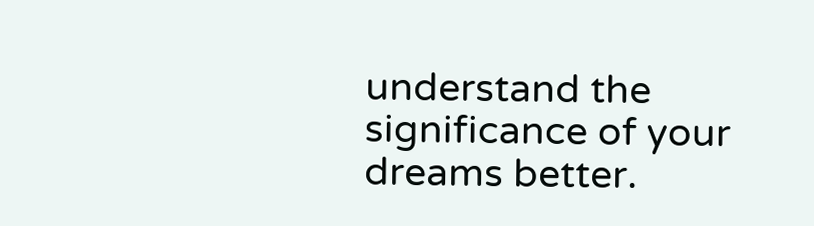understand the significance of your dreams better.